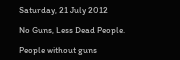Saturday, 21 July 2012

No Guns, Less Dead People.

People without guns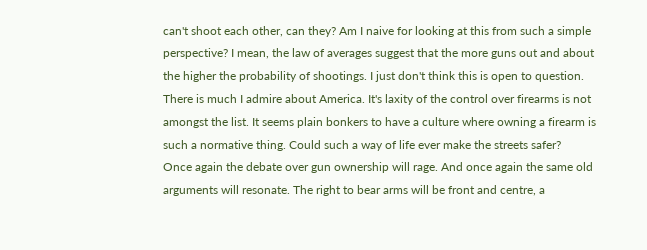can't shoot each other, can they? Am I naive for looking at this from such a simple perspective? I mean, the law of averages suggest that the more guns out and about the higher the probability of shootings. I just don't think this is open to question.
There is much I admire about America. It's laxity of the control over firearms is not amongst the list. It seems plain bonkers to have a culture where owning a firearm is such a normative thing. Could such a way of life ever make the streets safer?
Once again the debate over gun ownership will rage. And once again the same old arguments will resonate. The right to bear arms will be front and centre, a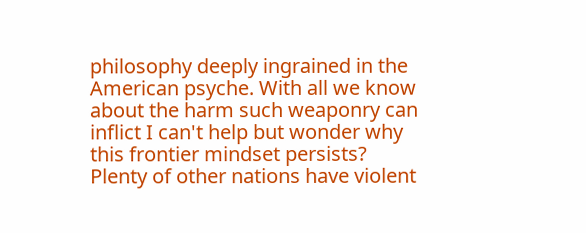philosophy deeply ingrained in the American psyche. With all we know about the harm such weaponry can inflict I can't help but wonder why this frontier mindset persists? Plenty of other nations have violent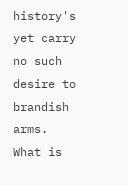history's yet carry no such desire to brandish arms. What is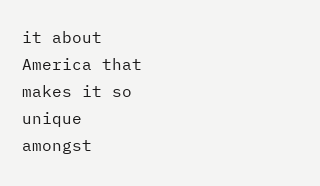it about America that makes it so unique amongst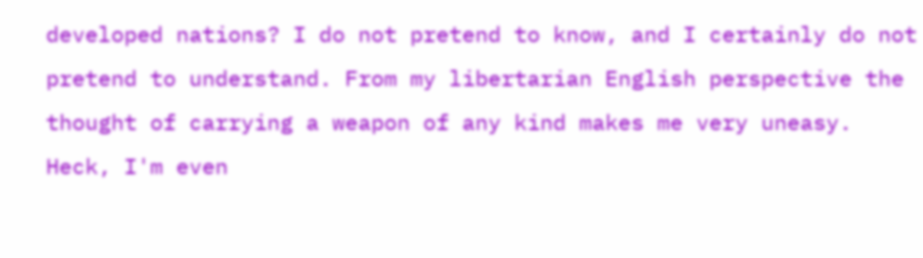developed nations? I do not pretend to know, and I certainly do not pretend to understand. From my libertarian English perspective the thought of carrying a weapon of any kind makes me very uneasy. Heck, I'm even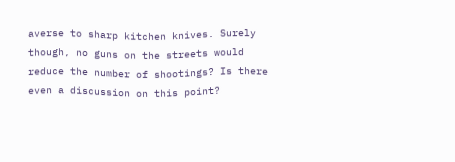averse to sharp kitchen knives. Surely though, no guns on the streets would reduce the number of shootings? Is there even a discussion on this point?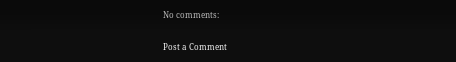No comments:

Post a Comment